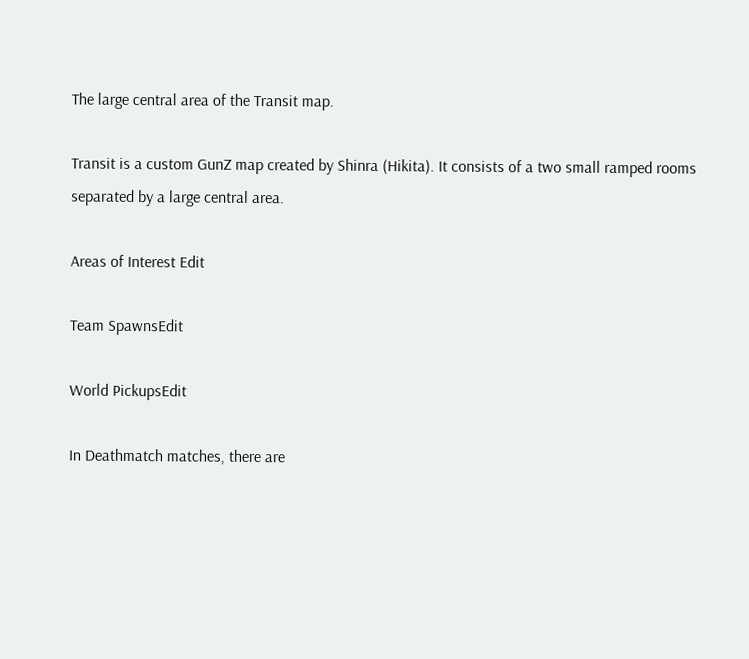The large central area of the Transit map.

Transit is a custom GunZ map created by Shinra (Hikita). It consists of a two small ramped rooms separated by a large central area.

Areas of Interest Edit

Team SpawnsEdit

World PickupsEdit

In Deathmatch matches, there are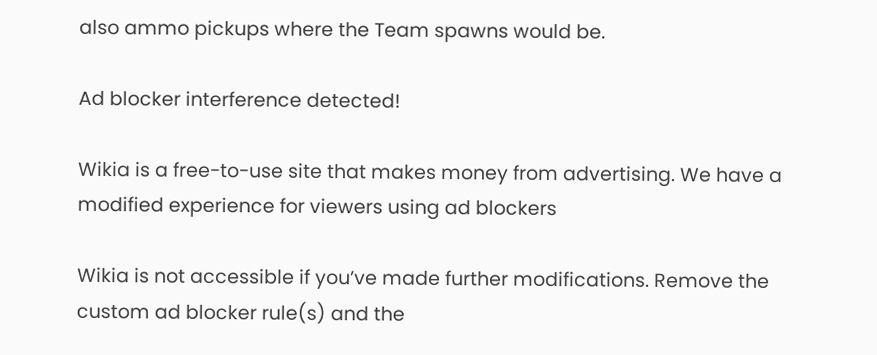also ammo pickups where the Team spawns would be.

Ad blocker interference detected!

Wikia is a free-to-use site that makes money from advertising. We have a modified experience for viewers using ad blockers

Wikia is not accessible if you’ve made further modifications. Remove the custom ad blocker rule(s) and the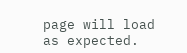page will load as expected.